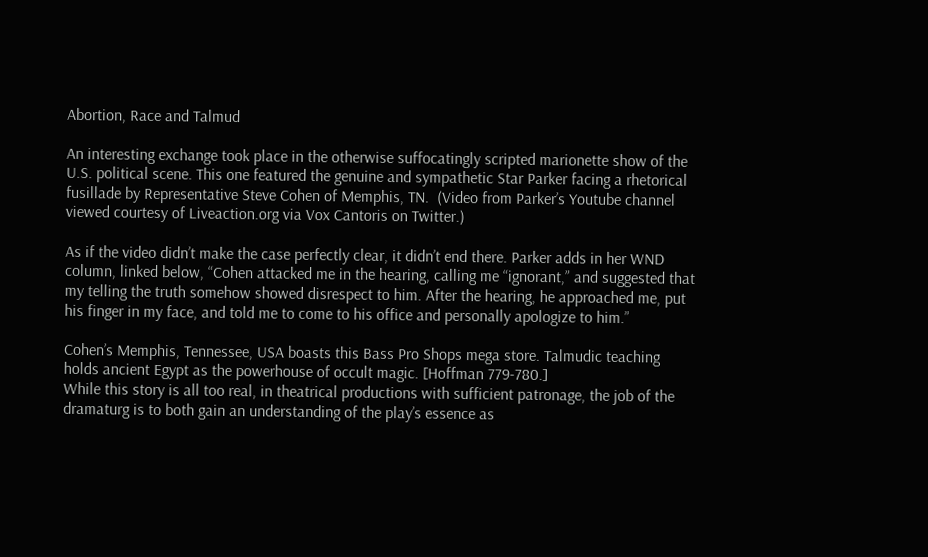Abortion, Race and Talmud

An interesting exchange took place in the otherwise suffocatingly scripted marionette show of the U.S. political scene. This one featured the genuine and sympathetic Star Parker facing a rhetorical fusillade by Representative Steve Cohen of Memphis, TN.  (Video from Parker’s Youtube channel viewed courtesy of Liveaction.org via Vox Cantoris on Twitter.)

As if the video didn’t make the case perfectly clear, it didn’t end there. Parker adds in her WND column, linked below, “Cohen attacked me in the hearing, calling me “ignorant,” and suggested that my telling the truth somehow showed disrespect to him. After the hearing, he approached me, put his finger in my face, and told me to come to his office and personally apologize to him.”

Cohen’s Memphis, Tennessee, USA boasts this Bass Pro Shops mega store. Talmudic teaching holds ancient Egypt as the powerhouse of occult magic. [Hoffman 779-780.]
While this story is all too real, in theatrical productions with sufficient patronage, the job of the dramaturg is to both gain an understanding of the play’s essence as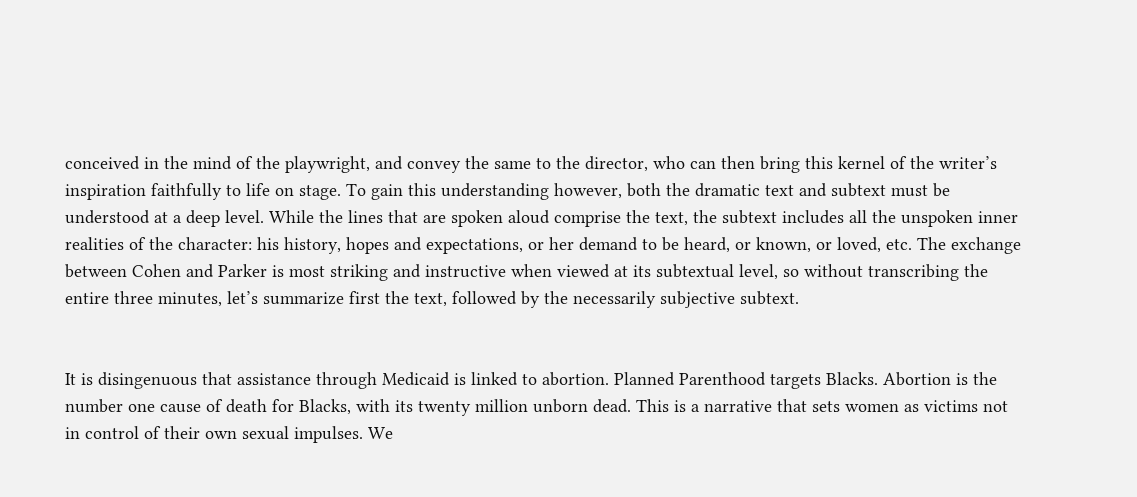conceived in the mind of the playwright, and convey the same to the director, who can then bring this kernel of the writer’s inspiration faithfully to life on stage. To gain this understanding however, both the dramatic text and subtext must be understood at a deep level. While the lines that are spoken aloud comprise the text, the subtext includes all the unspoken inner realities of the character: his history, hopes and expectations, or her demand to be heard, or known, or loved, etc. The exchange between Cohen and Parker is most striking and instructive when viewed at its subtextual level, so without transcribing the entire three minutes, let’s summarize first the text, followed by the necessarily subjective subtext.


It is disingenuous that assistance through Medicaid is linked to abortion. Planned Parenthood targets Blacks. Abortion is the number one cause of death for Blacks, with its twenty million unborn dead. This is a narrative that sets women as victims not in control of their own sexual impulses. We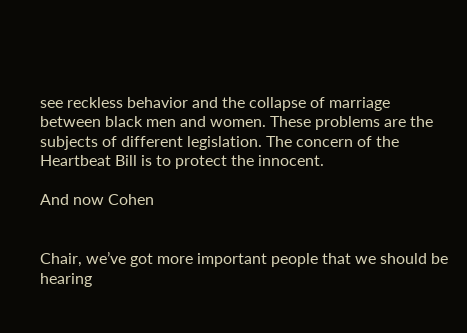see reckless behavior and the collapse of marriage between black men and women. These problems are the subjects of different legislation. The concern of the Heartbeat Bill is to protect the innocent.

And now Cohen


Chair, we’ve got more important people that we should be hearing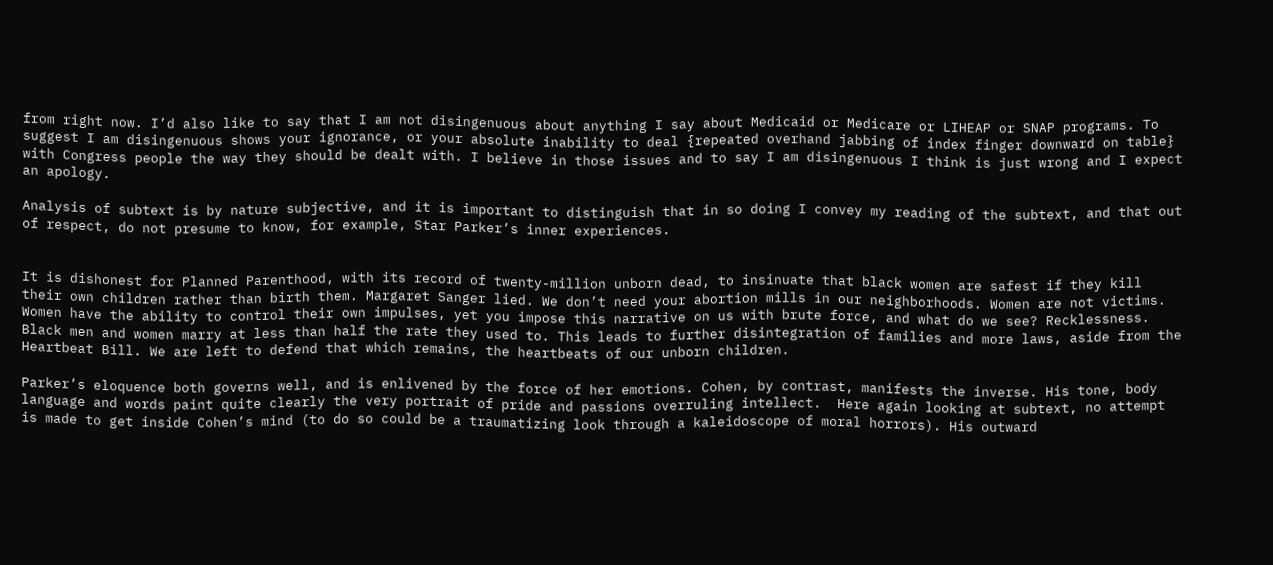from right now. I’d also like to say that I am not disingenuous about anything I say about Medicaid or Medicare or LIHEAP or SNAP programs. To suggest I am disingenuous shows your ignorance, or your absolute inability to deal {repeated overhand jabbing of index finger downward on table} with Congress people the way they should be dealt with. I believe in those issues and to say I am disingenuous I think is just wrong and I expect an apology.

Analysis of subtext is by nature subjective, and it is important to distinguish that in so doing I convey my reading of the subtext, and that out of respect, do not presume to know, for example, Star Parker’s inner experiences.


It is dishonest for Planned Parenthood, with its record of twenty-million unborn dead, to insinuate that black women are safest if they kill their own children rather than birth them. Margaret Sanger lied. We don’t need your abortion mills in our neighborhoods. Women are not victims. Women have the ability to control their own impulses, yet you impose this narrative on us with brute force, and what do we see? Recklessness. Black men and women marry at less than half the rate they used to. This leads to further disintegration of families and more laws, aside from the Heartbeat Bill. We are left to defend that which remains, the heartbeats of our unborn children.

Parker’s eloquence both governs well, and is enlivened by the force of her emotions. Cohen, by contrast, manifests the inverse. His tone, body language and words paint quite clearly the very portrait of pride and passions overruling intellect.  Here again looking at subtext, no attempt is made to get inside Cohen’s mind (to do so could be a traumatizing look through a kaleidoscope of moral horrors). His outward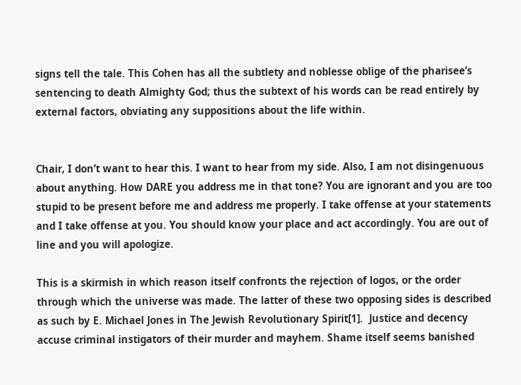signs tell the tale. This Cohen has all the subtlety and noblesse oblige of the pharisee’s sentencing to death Almighty God; thus the subtext of his words can be read entirely by external factors, obviating any suppositions about the life within.


Chair, I don’t want to hear this. I want to hear from my side. Also, I am not disingenuous about anything. How DARE you address me in that tone? You are ignorant and you are too stupid to be present before me and address me properly. I take offense at your statements and I take offense at you. You should know your place and act accordingly. You are out of line and you will apologize.

This is a skirmish in which reason itself confronts the rejection of logos, or the order through which the universe was made. The latter of these two opposing sides is described as such by E. Michael Jones in The Jewish Revolutionary Spirit[1].  Justice and decency accuse criminal instigators of their murder and mayhem. Shame itself seems banished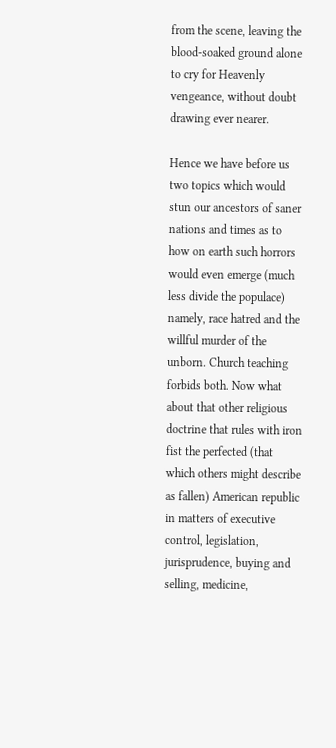from the scene, leaving the blood-soaked ground alone to cry for Heavenly vengeance, without doubt drawing ever nearer.

Hence we have before us two topics which would stun our ancestors of saner nations and times as to how on earth such horrors would even emerge (much less divide the populace) namely, race hatred and the willful murder of the unborn. Church teaching forbids both. Now what about that other religious doctrine that rules with iron fist the perfected (that which others might describe as fallen) American republic in matters of executive control, legislation, jurisprudence, buying and selling, medicine,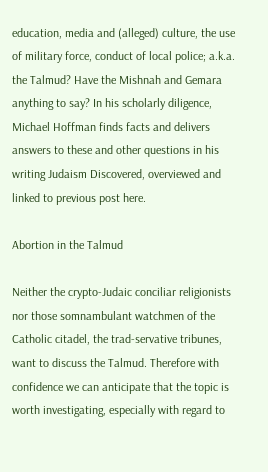education, media and (alleged) culture, the use of military force, conduct of local police; a.k.a. the Talmud? Have the Mishnah and Gemara anything to say? In his scholarly diligence, Michael Hoffman finds facts and delivers answers to these and other questions in his writing Judaism Discovered, overviewed and linked to previous post here.

Abortion in the Talmud

Neither the crypto-Judaic conciliar religionists nor those somnambulant watchmen of the Catholic citadel, the trad-servative tribunes, want to discuss the Talmud. Therefore with confidence we can anticipate that the topic is worth investigating, especially with regard to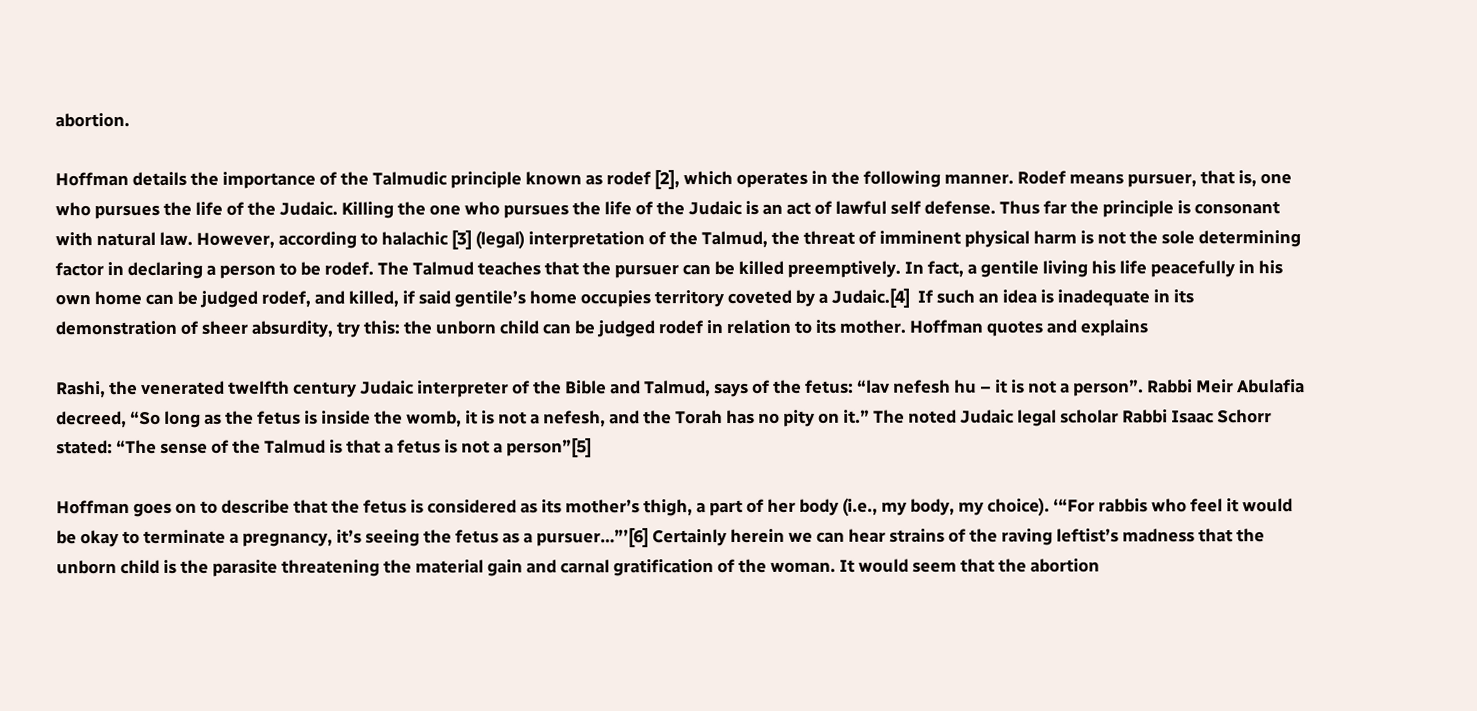abortion.

Hoffman details the importance of the Talmudic principle known as rodef [2], which operates in the following manner. Rodef means pursuer, that is, one who pursues the life of the Judaic. Killing the one who pursues the life of the Judaic is an act of lawful self defense. Thus far the principle is consonant with natural law. However, according to halachic [3] (legal) interpretation of the Talmud, the threat of imminent physical harm is not the sole determining factor in declaring a person to be rodef. The Talmud teaches that the pursuer can be killed preemptively. In fact, a gentile living his life peacefully in his own home can be judged rodef, and killed, if said gentile’s home occupies territory coveted by a Judaic.[4]  If such an idea is inadequate in its demonstration of sheer absurdity, try this: the unborn child can be judged rodef in relation to its mother. Hoffman quotes and explains

Rashi, the venerated twelfth century Judaic interpreter of the Bible and Talmud, says of the fetus: “lav nefesh hu – it is not a person”. Rabbi Meir Abulafia decreed, “So long as the fetus is inside the womb, it is not a nefesh, and the Torah has no pity on it.” The noted Judaic legal scholar Rabbi Isaac Schorr stated: “The sense of the Talmud is that a fetus is not a person”[5]

Hoffman goes on to describe that the fetus is considered as its mother’s thigh, a part of her body (i.e., my body, my choice). ‘“For rabbis who feel it would be okay to terminate a pregnancy, it’s seeing the fetus as a pursuer…”’[6] Certainly herein we can hear strains of the raving leftist’s madness that the unborn child is the parasite threatening the material gain and carnal gratification of the woman. It would seem that the abortion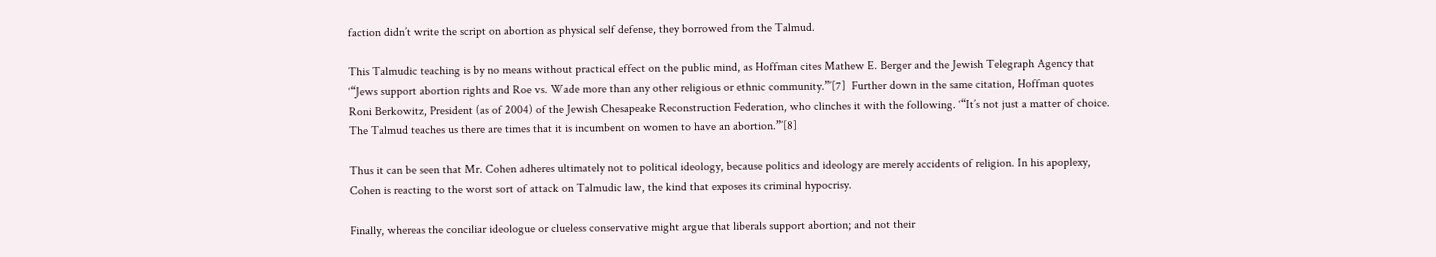faction didn’t write the script on abortion as physical self defense, they borrowed from the Talmud.

This Talmudic teaching is by no means without practical effect on the public mind, as Hoffman cites Mathew E. Berger and the Jewish Telegraph Agency that ‘“Jews support abortion rights and Roe vs. Wade more than any other religious or ethnic community.”’[7]  Further down in the same citation, Hoffman quotes Roni Berkowitz, President (as of 2004) of the Jewish Chesapeake Reconstruction Federation, who clinches it with the following. ‘“It’s not just a matter of choice. The Talmud teaches us there are times that it is incumbent on women to have an abortion.”’[8]

Thus it can be seen that Mr. Cohen adheres ultimately not to political ideology, because politics and ideology are merely accidents of religion. In his apoplexy, Cohen is reacting to the worst sort of attack on Talmudic law, the kind that exposes its criminal hypocrisy.

Finally, whereas the conciliar ideologue or clueless conservative might argue that liberals support abortion; and not their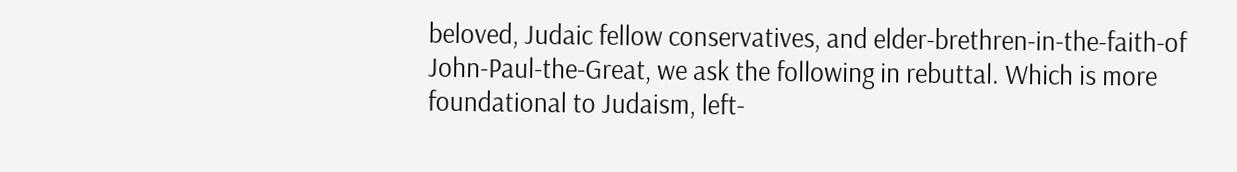beloved, Judaic fellow conservatives, and elder-brethren-in-the-faith-of John-Paul-the-Great, we ask the following in rebuttal. Which is more foundational to Judaism, left-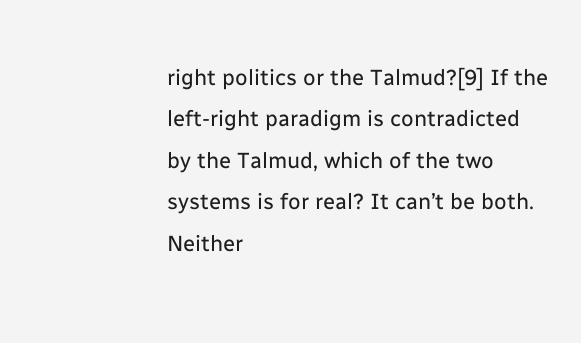right politics or the Talmud?[9] If the left-right paradigm is contradicted by the Talmud, which of the two systems is for real? It can’t be both. Neither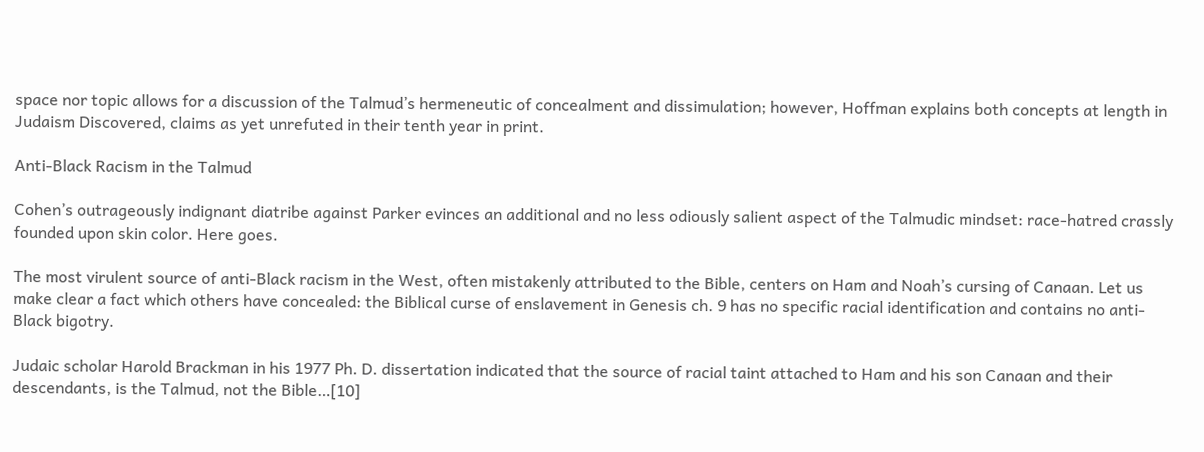space nor topic allows for a discussion of the Talmud’s hermeneutic of concealment and dissimulation; however, Hoffman explains both concepts at length in Judaism Discovered, claims as yet unrefuted in their tenth year in print.

Anti-Black Racism in the Talmud

Cohen’s outrageously indignant diatribe against Parker evinces an additional and no less odiously salient aspect of the Talmudic mindset: race-hatred crassly founded upon skin color. Here goes.

The most virulent source of anti-Black racism in the West, often mistakenly attributed to the Bible, centers on Ham and Noah’s cursing of Canaan. Let us make clear a fact which others have concealed: the Biblical curse of enslavement in Genesis ch. 9 has no specific racial identification and contains no anti-Black bigotry.

Judaic scholar Harold Brackman in his 1977 Ph. D. dissertation indicated that the source of racial taint attached to Ham and his son Canaan and their descendants, is the Talmud, not the Bible…[10]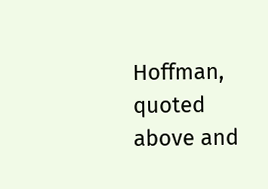Hoffman, quoted above and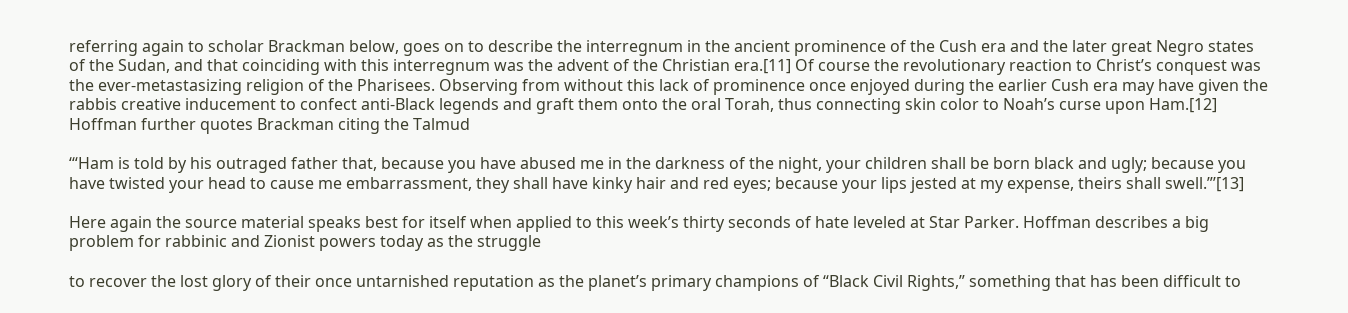referring again to scholar Brackman below, goes on to describe the interregnum in the ancient prominence of the Cush era and the later great Negro states of the Sudan, and that coinciding with this interregnum was the advent of the Christian era.[11] Of course the revolutionary reaction to Christ’s conquest was the ever-metastasizing religion of the Pharisees. Observing from without this lack of prominence once enjoyed during the earlier Cush era may have given the rabbis creative inducement to confect anti-Black legends and graft them onto the oral Torah, thus connecting skin color to Noah’s curse upon Ham.[12]  Hoffman further quotes Brackman citing the Talmud

‘“Ham is told by his outraged father that, because you have abused me in the darkness of the night, your children shall be born black and ugly; because you have twisted your head to cause me embarrassment, they shall have kinky hair and red eyes; because your lips jested at my expense, theirs shall swell.”’[13]

Here again the source material speaks best for itself when applied to this week’s thirty seconds of hate leveled at Star Parker. Hoffman describes a big problem for rabbinic and Zionist powers today as the struggle

to recover the lost glory of their once untarnished reputation as the planet’s primary champions of “Black Civil Rights,” something that has been difficult to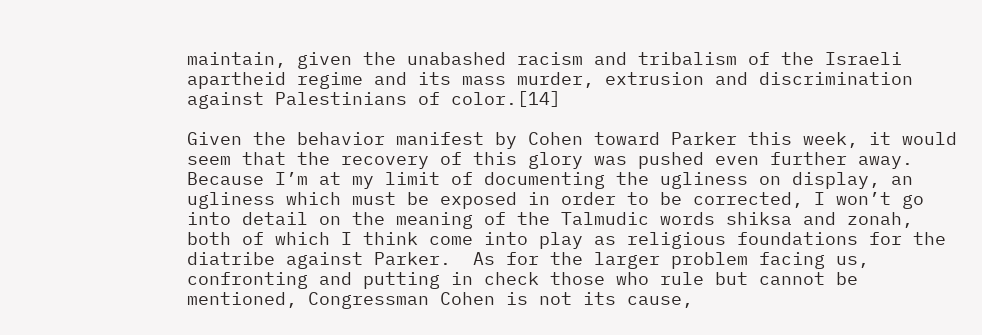maintain, given the unabashed racism and tribalism of the Israeli apartheid regime and its mass murder, extrusion and discrimination against Palestinians of color.[14]

Given the behavior manifest by Cohen toward Parker this week, it would seem that the recovery of this glory was pushed even further away. Because I’m at my limit of documenting the ugliness on display, an ugliness which must be exposed in order to be corrected, I won’t go into detail on the meaning of the Talmudic words shiksa and zonah, both of which I think come into play as religious foundations for the diatribe against Parker.  As for the larger problem facing us, confronting and putting in check those who rule but cannot be mentioned, Congressman Cohen is not its cause,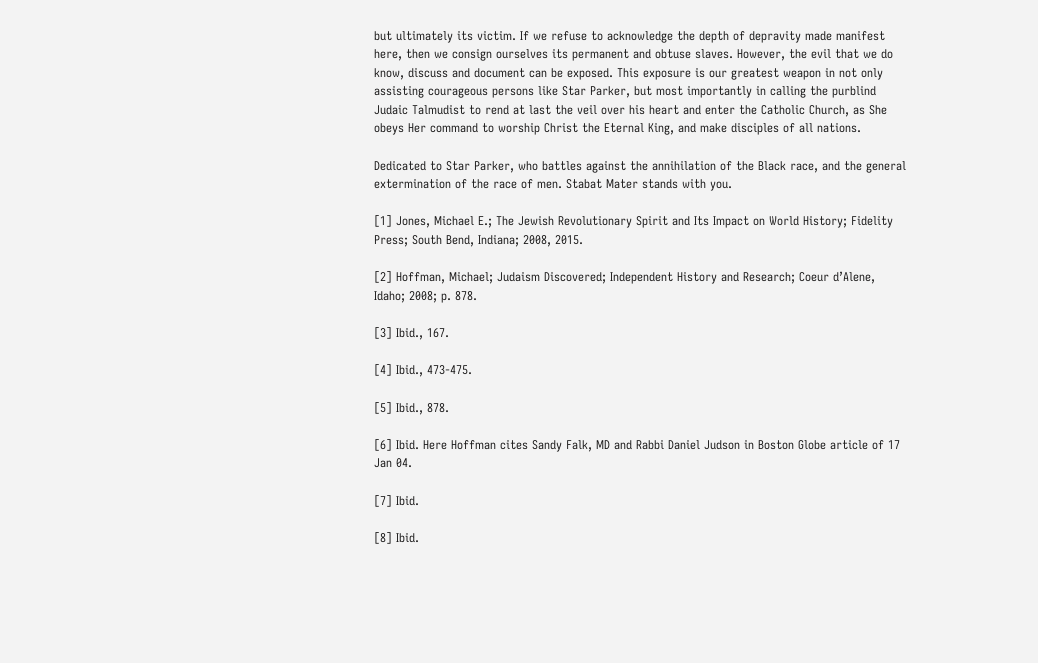but ultimately its victim. If we refuse to acknowledge the depth of depravity made manifest here, then we consign ourselves its permanent and obtuse slaves. However, the evil that we do know, discuss and document can be exposed. This exposure is our greatest weapon in not only assisting courageous persons like Star Parker, but most importantly in calling the purblind Judaic Talmudist to rend at last the veil over his heart and enter the Catholic Church, as She obeys Her command to worship Christ the Eternal King, and make disciples of all nations.

Dedicated to Star Parker, who battles against the annihilation of the Black race, and the general extermination of the race of men. Stabat Mater stands with you.

[1] Jones, Michael E.; The Jewish Revolutionary Spirit and Its Impact on World History; Fidelity Press; South Bend, Indiana; 2008, 2015.

[2] Hoffman, Michael; Judaism Discovered; Independent History and Research; Coeur d’Alene, Idaho; 2008; p. 878.

[3] Ibid., 167.

[4] Ibid., 473-475.

[5] Ibid., 878.

[6] Ibid. Here Hoffman cites Sandy Falk, MD and Rabbi Daniel Judson in Boston Globe article of 17 Jan 04.

[7] Ibid.

[8] Ibid.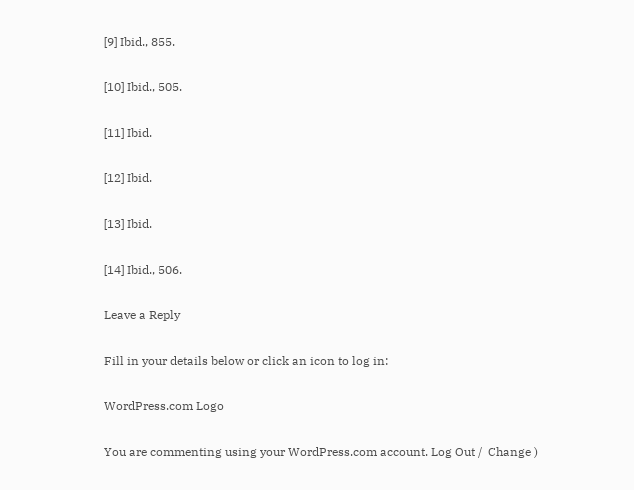[9] Ibid., 855.

[10] Ibid., 505.

[11] Ibid.

[12] Ibid.

[13] Ibid.

[14] Ibid., 506.

Leave a Reply

Fill in your details below or click an icon to log in:

WordPress.com Logo

You are commenting using your WordPress.com account. Log Out /  Change )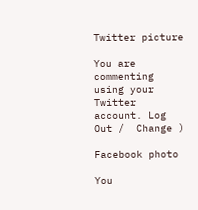Twitter picture

You are commenting using your Twitter account. Log Out /  Change )

Facebook photo

You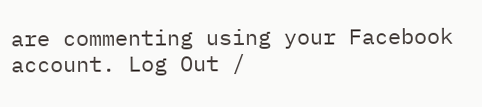are commenting using your Facebook account. Log Out /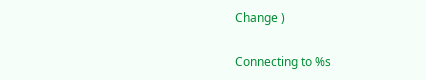Change )

Connecting to %s